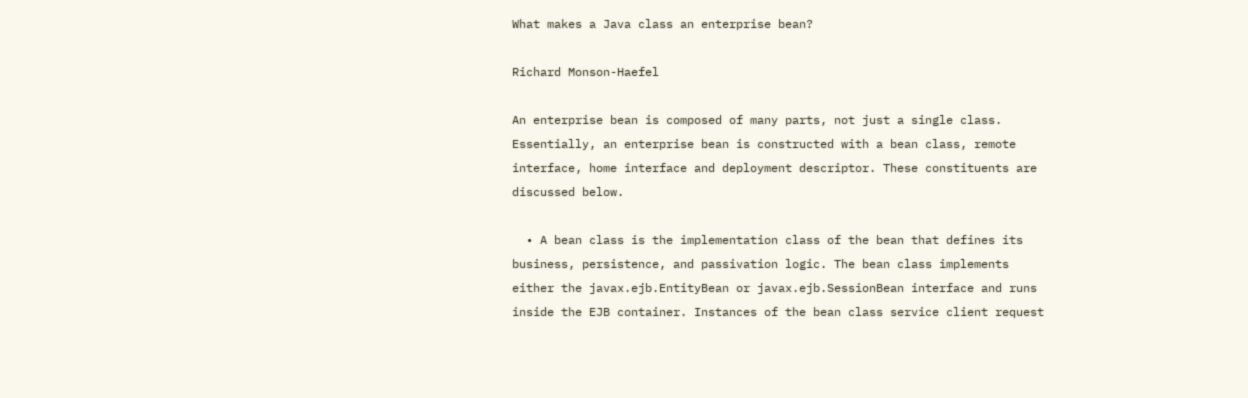What makes a Java class an enterprise bean?

Richard Monson-Haefel

An enterprise bean is composed of many parts, not just a single class. Essentially, an enterprise bean is constructed with a bean class, remote interface, home interface and deployment descriptor. These constituents are discussed below.

  • A bean class is the implementation class of the bean that defines its business, persistence, and passivation logic. The bean class implements either the javax.ejb.EntityBean or javax.ejb.SessionBean interface and runs inside the EJB container. Instances of the bean class service client request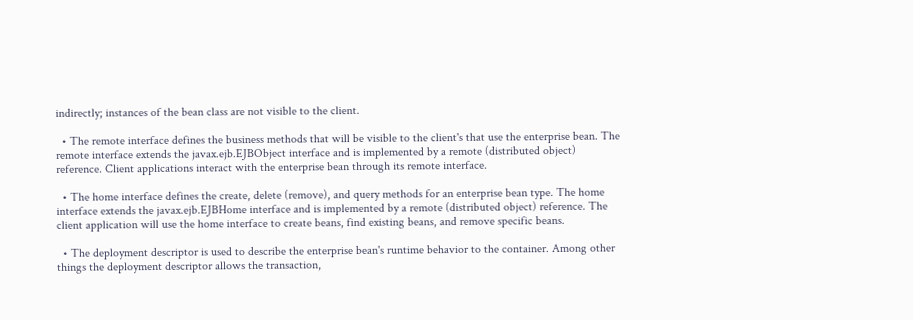indirectly; instances of the bean class are not visible to the client.

  • The remote interface defines the business methods that will be visible to the client's that use the enterprise bean. The remote interface extends the javax.ejb.EJBObject interface and is implemented by a remote (distributed object) reference. Client applications interact with the enterprise bean through its remote interface.

  • The home interface defines the create, delete (remove), and query methods for an enterprise bean type. The home interface extends the javax.ejb.EJBHome interface and is implemented by a remote (distributed object) reference. The client application will use the home interface to create beans, find existing beans, and remove specific beans.

  • The deployment descriptor is used to describe the enterprise bean's runtime behavior to the container. Among other things the deployment descriptor allows the transaction,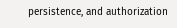persistence, and authorization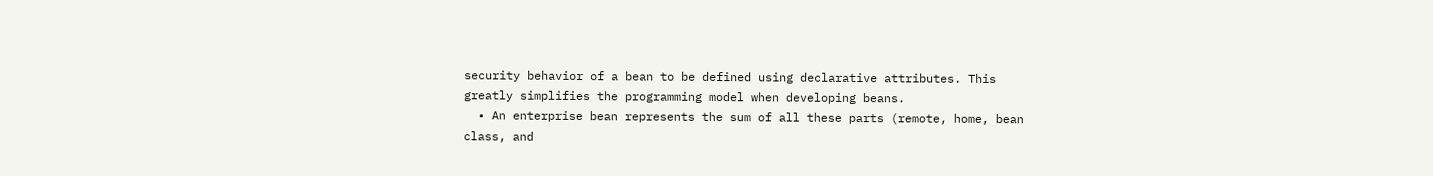security behavior of a bean to be defined using declarative attributes. This greatly simplifies the programming model when developing beans.
  • An enterprise bean represents the sum of all these parts (remote, home, bean class, and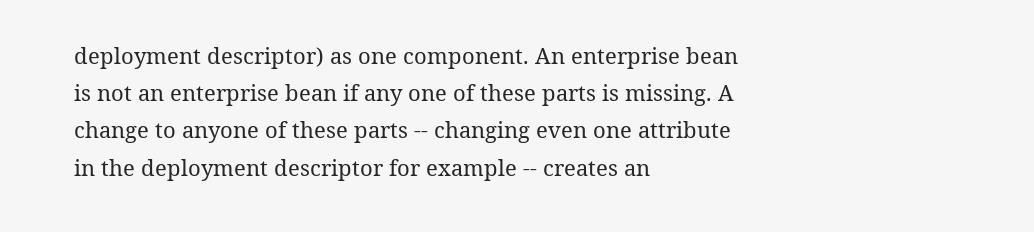deployment descriptor) as one component. An enterprise bean is not an enterprise bean if any one of these parts is missing. A change to anyone of these parts -- changing even one attribute in the deployment descriptor for example -- creates an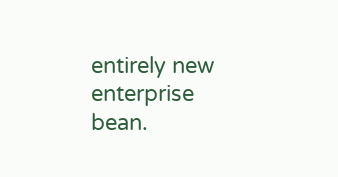entirely new enterprise bean.